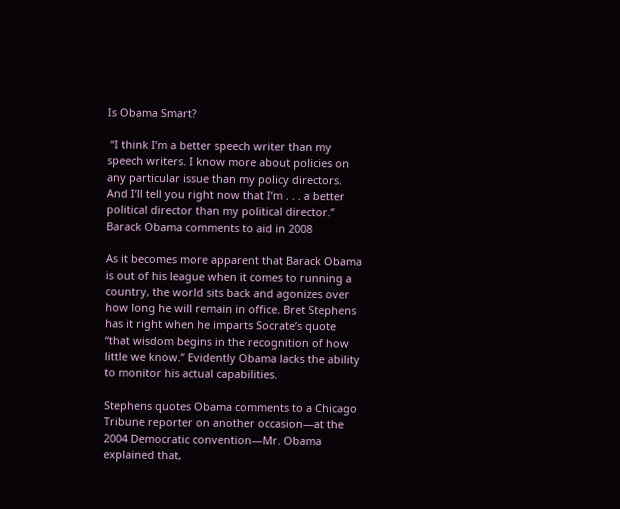Is Obama Smart?

 “I think I’m a better speech writer than my speech writers. I know more about policies on any particular issue than my policy directors. And I’ll tell you right now that I’m . . . a better political director than my political director.” Barack Obama comments to aid in 2008

As it becomes more apparent that Barack Obama is out of his league when it comes to running a country, the world sits back and agonizes over how long he will remain in office. Bret Stephens has it right when he imparts Socrate’s quote “that wisdom begins in the recognition of how little we know.” Evidently Obama lacks the ability to monitor his actual capabilities.

Stephens quotes Obama comments to a Chicago Tribune reporter on another occasion—at the 2004 Democratic convention—Mr. Obama explained that,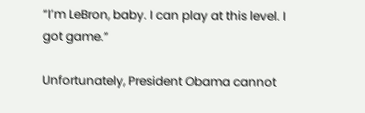“I’m LeBron, baby. I can play at this level. I got game.”

Unfortunately, President Obama cannot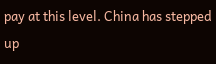pay at this level. China has stepped up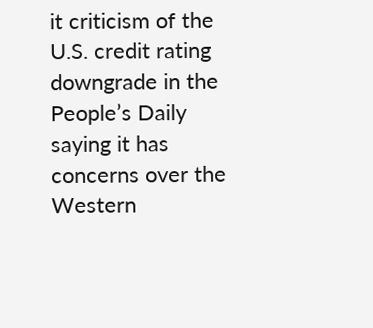it criticism of the U.S. credit rating downgrade in the People’s Daily saying it has concerns over the Western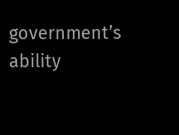government’s ability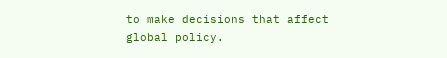to make decisions that affect global policy.